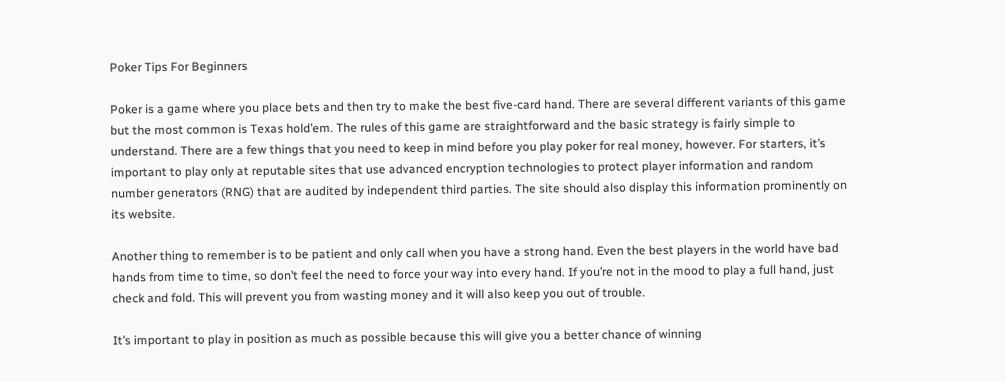Poker Tips For Beginners

Poker is a game where you place bets and then try to make the best five-card hand. There are several different variants of this game but the most common is Texas hold’em. The rules of this game are straightforward and the basic strategy is fairly simple to understand. There are a few things that you need to keep in mind before you play poker for real money, however. For starters, it’s important to play only at reputable sites that use advanced encryption technologies to protect player information and random number generators (RNG) that are audited by independent third parties. The site should also display this information prominently on its website.

Another thing to remember is to be patient and only call when you have a strong hand. Even the best players in the world have bad hands from time to time, so don’t feel the need to force your way into every hand. If you’re not in the mood to play a full hand, just check and fold. This will prevent you from wasting money and it will also keep you out of trouble.

It’s important to play in position as much as possible because this will give you a better chance of winning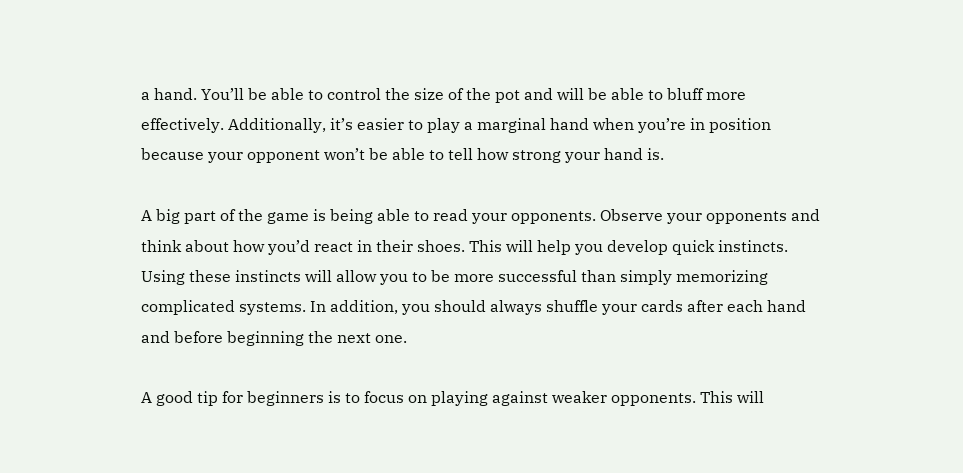a hand. You’ll be able to control the size of the pot and will be able to bluff more effectively. Additionally, it’s easier to play a marginal hand when you’re in position because your opponent won’t be able to tell how strong your hand is.

A big part of the game is being able to read your opponents. Observe your opponents and think about how you’d react in their shoes. This will help you develop quick instincts. Using these instincts will allow you to be more successful than simply memorizing complicated systems. In addition, you should always shuffle your cards after each hand and before beginning the next one.

A good tip for beginners is to focus on playing against weaker opponents. This will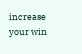increase your win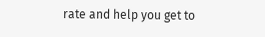rate and help you get to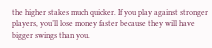the higher stakes much quicker. If you play against stronger players, you’ll lose money faster because they will have bigger swings than you.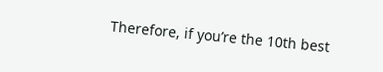Therefore, if you’re the 10th best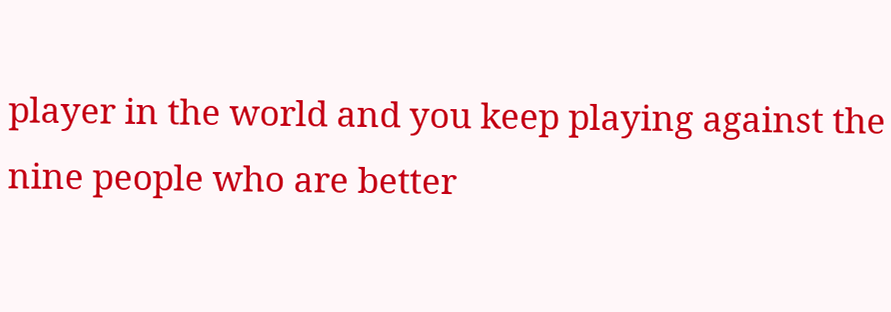player in the world and you keep playing against the nine people who are better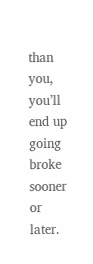than you, you’ll end up going broke sooner or later.